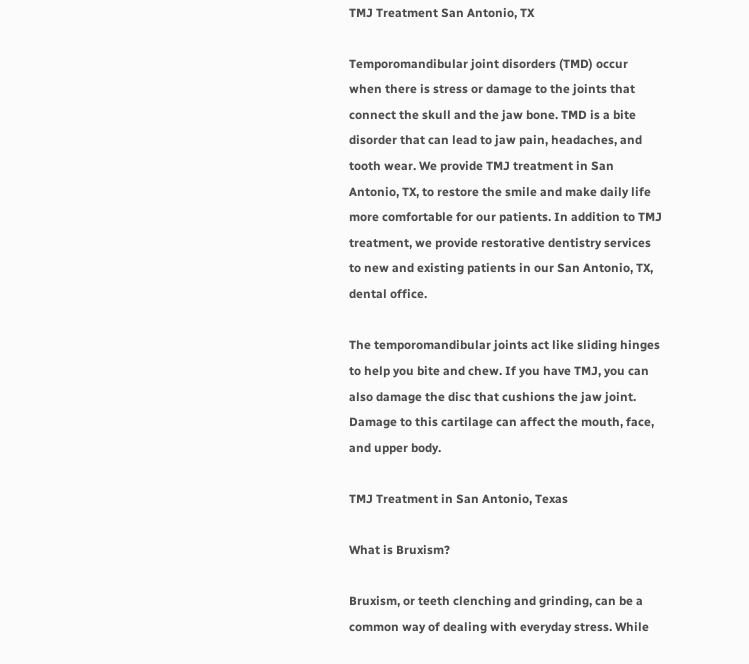TMJ Treatment San Antonio, TX

Temporomandibular joint disorders (TMD) occur when there is stress or damage to the joints that connect the skull and the jaw bone. TMD is a bite disorder that can lead to jaw pain, headaches, and tooth wear. We provide TMJ treatment in San Antonio, TX, to restore the smile and make daily life more comfortable for our patients. In addition to TMJ treatment, we provide restorative dentistry services to new and existing patients in our San Antonio, TX, dental office.

The temporomandibular joints act like sliding hinges to help you bite and chew. If you have TMJ, you can also damage the disc that cushions the jaw joint. Damage to this cartilage can affect the mouth, face, and upper body.

TMJ Treatment in San Antonio, Texas

What is Bruxism?

Bruxism, or teeth clenching and grinding, can be a common way of dealing with everyday stress. While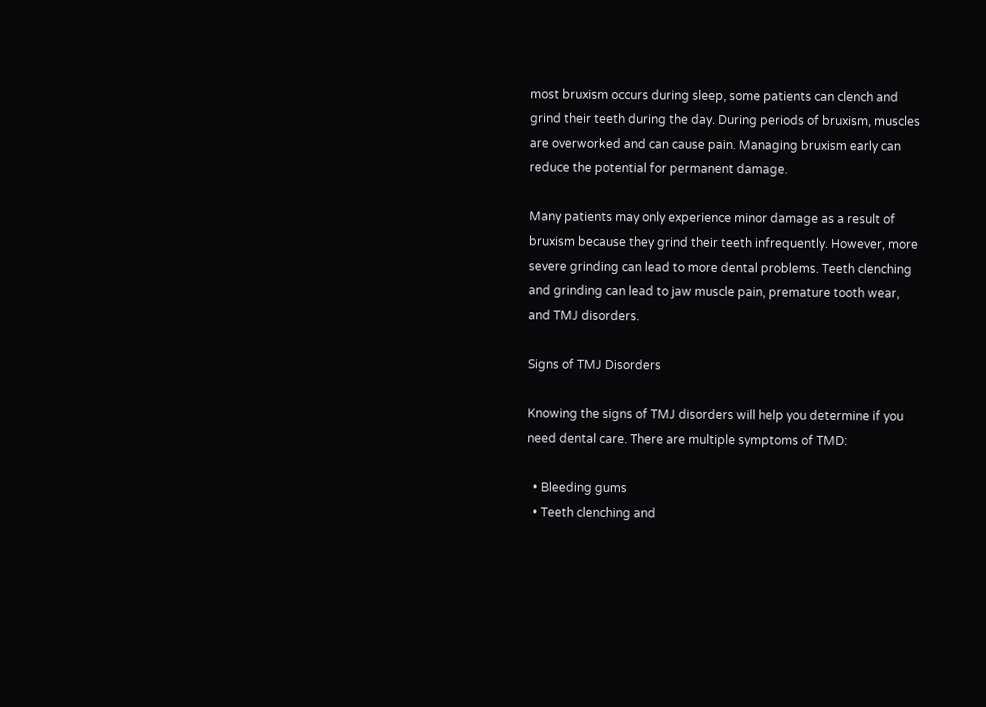most bruxism occurs during sleep, some patients can clench and grind their teeth during the day. During periods of bruxism, muscles are overworked and can cause pain. Managing bruxism early can reduce the potential for permanent damage.

Many patients may only experience minor damage as a result of bruxism because they grind their teeth infrequently. However, more severe grinding can lead to more dental problems. Teeth clenching and grinding can lead to jaw muscle pain, premature tooth wear, and TMJ disorders.

Signs of TMJ Disorders

Knowing the signs of TMJ disorders will help you determine if you need dental care. There are multiple symptoms of TMD:

  • Bleeding gums
  • Teeth clenching and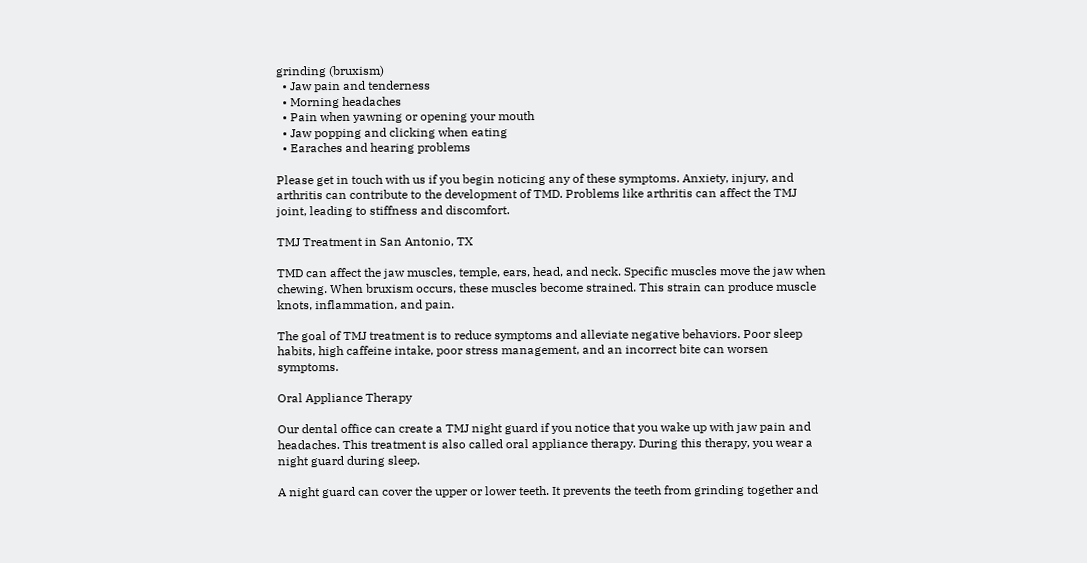grinding (bruxism)
  • Jaw pain and tenderness
  • Morning headaches
  • Pain when yawning or opening your mouth
  • Jaw popping and clicking when eating
  • Earaches and hearing problems

Please get in touch with us if you begin noticing any of these symptoms. Anxiety, injury, and arthritis can contribute to the development of TMD. Problems like arthritis can affect the TMJ joint, leading to stiffness and discomfort.

TMJ Treatment in San Antonio, TX

TMD can affect the jaw muscles, temple, ears, head, and neck. Specific muscles move the jaw when chewing. When bruxism occurs, these muscles become strained. This strain can produce muscle knots, inflammation, and pain.

The goal of TMJ treatment is to reduce symptoms and alleviate negative behaviors. Poor sleep habits, high caffeine intake, poor stress management, and an incorrect bite can worsen symptoms.

Oral Appliance Therapy

Our dental office can create a TMJ night guard if you notice that you wake up with jaw pain and headaches. This treatment is also called oral appliance therapy. During this therapy, you wear a night guard during sleep.

A night guard can cover the upper or lower teeth. It prevents the teeth from grinding together and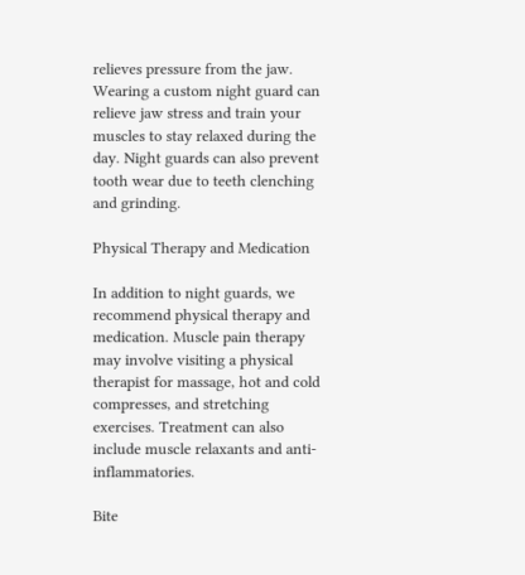relieves pressure from the jaw. Wearing a custom night guard can relieve jaw stress and train your muscles to stay relaxed during the day. Night guards can also prevent tooth wear due to teeth clenching and grinding.

Physical Therapy and Medication

In addition to night guards, we recommend physical therapy and medication. Muscle pain therapy may involve visiting a physical therapist for massage, hot and cold compresses, and stretching exercises. Treatment can also include muscle relaxants and anti-inflammatories.

Bite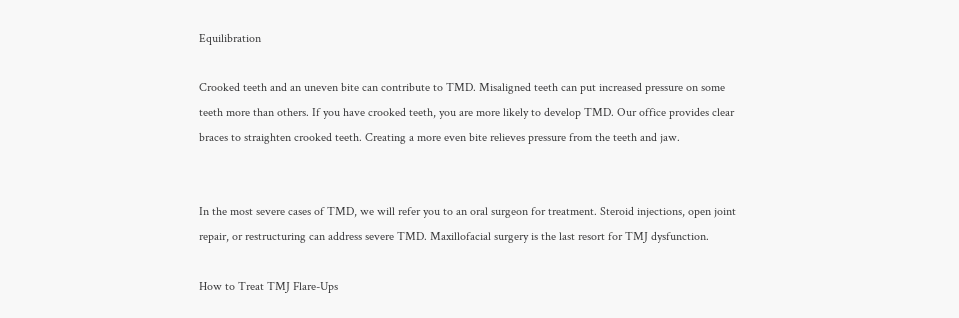Equilibration

Crooked teeth and an uneven bite can contribute to TMD. Misaligned teeth can put increased pressure on some teeth more than others. If you have crooked teeth, you are more likely to develop TMD. Our office provides clear braces to straighten crooked teeth. Creating a more even bite relieves pressure from the teeth and jaw.


In the most severe cases of TMD, we will refer you to an oral surgeon for treatment. Steroid injections, open joint repair, or restructuring can address severe TMD. Maxillofacial surgery is the last resort for TMJ dysfunction.

How to Treat TMJ Flare-Ups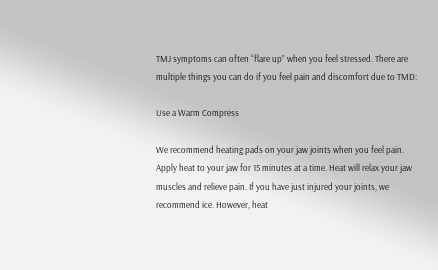TMJ symptoms can often “flare up” when you feel stressed. There are multiple things you can do if you feel pain and discomfort due to TMD:

Use a Warm Compress

We recommend heating pads on your jaw joints when you feel pain. Apply heat to your jaw for 15 minutes at a time. Heat will relax your jaw muscles and relieve pain. If you have just injured your joints, we recommend ice. However, heat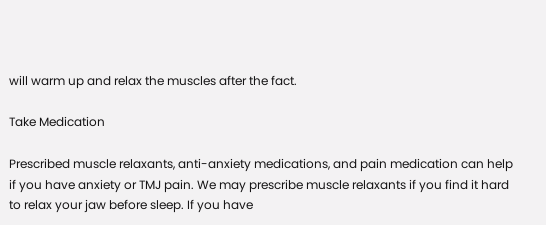will warm up and relax the muscles after the fact.

Take Medication

Prescribed muscle relaxants, anti-anxiety medications, and pain medication can help if you have anxiety or TMJ pain. We may prescribe muscle relaxants if you find it hard to relax your jaw before sleep. If you have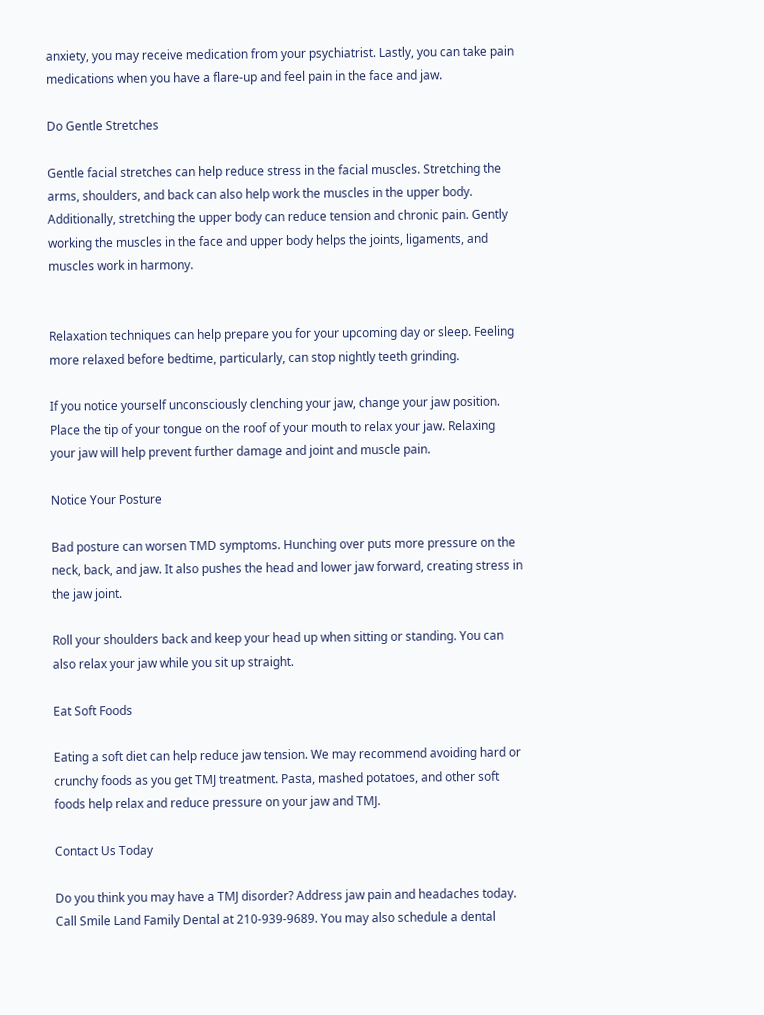anxiety, you may receive medication from your psychiatrist. Lastly, you can take pain medications when you have a flare-up and feel pain in the face and jaw.

Do Gentle Stretches

Gentle facial stretches can help reduce stress in the facial muscles. Stretching the arms, shoulders, and back can also help work the muscles in the upper body. Additionally, stretching the upper body can reduce tension and chronic pain. Gently working the muscles in the face and upper body helps the joints, ligaments, and muscles work in harmony.


Relaxation techniques can help prepare you for your upcoming day or sleep. Feeling more relaxed before bedtime, particularly, can stop nightly teeth grinding.

If you notice yourself unconsciously clenching your jaw, change your jaw position. Place the tip of your tongue on the roof of your mouth to relax your jaw. Relaxing your jaw will help prevent further damage and joint and muscle pain.

Notice Your Posture

Bad posture can worsen TMD symptoms. Hunching over puts more pressure on the neck, back, and jaw. It also pushes the head and lower jaw forward, creating stress in the jaw joint.

Roll your shoulders back and keep your head up when sitting or standing. You can also relax your jaw while you sit up straight.

Eat Soft Foods

Eating a soft diet can help reduce jaw tension. We may recommend avoiding hard or crunchy foods as you get TMJ treatment. Pasta, mashed potatoes, and other soft foods help relax and reduce pressure on your jaw and TMJ.

Contact Us Today

Do you think you may have a TMJ disorder? Address jaw pain and headaches today. Call Smile Land Family Dental at 210-939-9689. You may also schedule a dental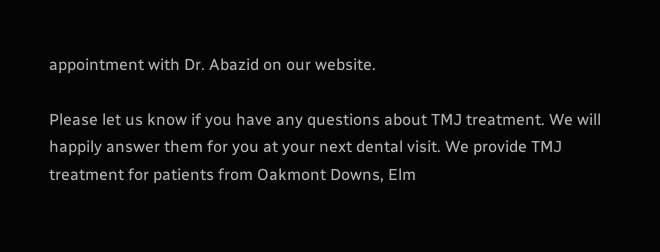appointment with Dr. Abazid on our website.

Please let us know if you have any questions about TMJ treatment. We will happily answer them for you at your next dental visit. We provide TMJ treatment for patients from Oakmont Downs, Elm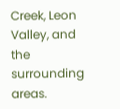Creek, Leon Valley, and the surrounding areas.